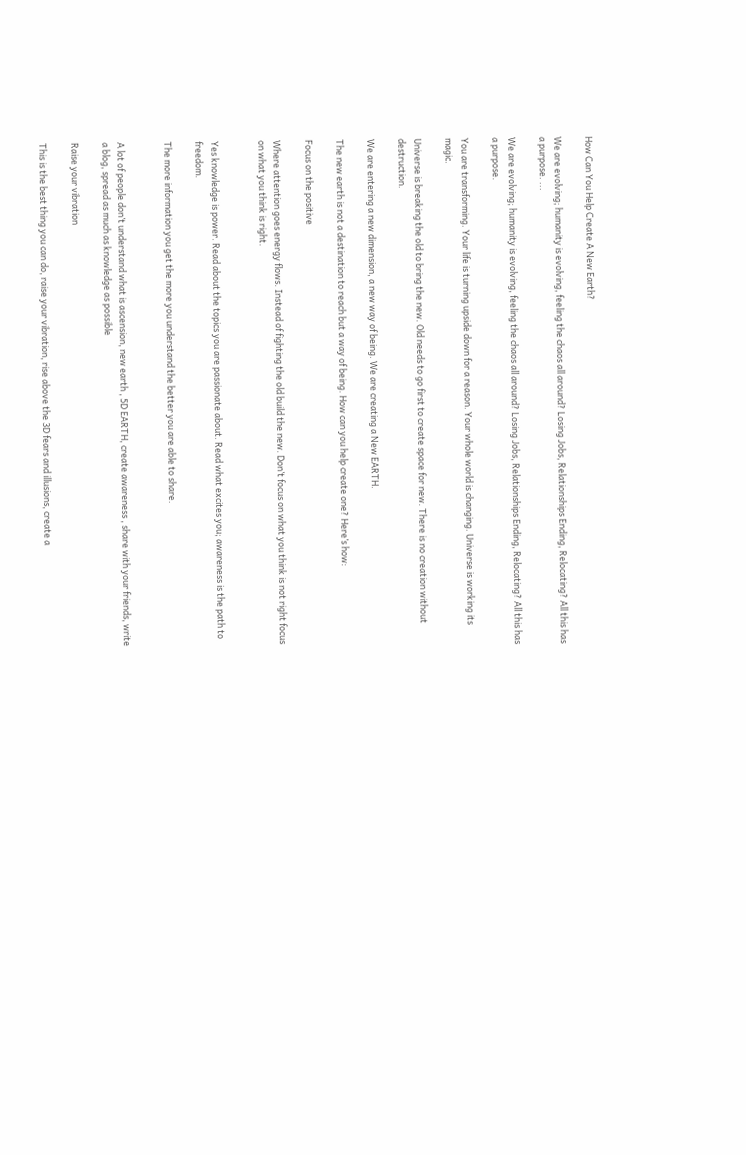How Can You Help Create A New Earth?

We are evolving; humanity is evolving, feeling the chaos all around? Losing Jobs, Relationships Ending, Relocating? All this has a purpose. ...

We are evolving; humanity is evolving, feeling the chaos all around? Losing Jobs, Relationships Ending, Relocating? All this has a purpose.

You are transforming. Your life is turning upside down for a reason. Your whole world is changing. Universe is working its magic.

Universe is breaking the old to bring the new. Old needs to go first to create space for new. There is no creation without destruction.

We are entering a new dimension, a new way of being. We are creating a New EARTH.

The new earth is not a destination to reach but a way of being. How can you help create one? Here’s how:

Focus on the positive

Where attention goes energy flows. Instead of fighting the old build the new. Don’t focus on what you think is not right focus on what you think is right.


Yes knowledge is power. Read about the topics you are passionate about. Read what excites you; awareness is the path to freedom.

The more information you get the more you understand the better you are able to share.


A lot of people don’t understand what is ascension, new earth , 5D EARTH, create awareness , share with your friends, write a blog, spread as much as knowledge as possible

Raise your vibration

This is the best thing you can do, raise your vibration, rise above the 3D fears and illusions, create a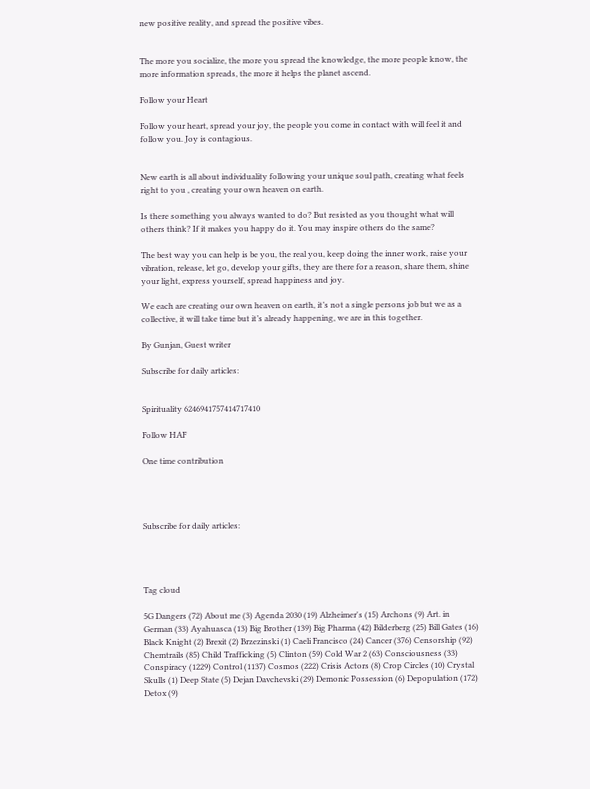new positive reality, and spread the positive vibes.


The more you socialize, the more you spread the knowledge, the more people know, the more information spreads, the more it helps the planet ascend.

Follow your Heart

Follow your heart, spread your joy, the people you come in contact with will feel it and follow you. Joy is contagious.


New earth is all about individuality following your unique soul path, creating what feels right to you , creating your own heaven on earth.

Is there something you always wanted to do? But resisted as you thought what will others think? If it makes you happy do it. You may inspire others do the same?

The best way you can help is be you, the real you, keep doing the inner work, raise your vibration, release, let go, develop your gifts, they are there for a reason, share them, shine your light, express yourself, spread happiness and joy.

We each are creating our own heaven on earth, it’s not a single persons job but we as a collective, it will take time but it’s already happening, we are in this together.

By Gunjan, Guest writer

Subscribe for daily articles:


Spirituality 6246941757414717410

Follow HAF

One time contribution




Subscribe for daily articles:




Tag cloud

5G Dangers (72) About me (3) Agenda 2030 (19) Alzheimer's (15) Archons (9) Art. in German (33) Ayahuasca (13) Big Brother (139) Big Pharma (42) Bilderberg (25) Bill Gates (16) Black Knight (2) Brexit (2) Brzezinski (1) Caeli Francisco (24) Cancer (376) Censorship (92) Chemtrails (85) Child Trafficking (5) Clinton (59) Cold War 2 (63) Consciousness (33) Conspiracy (1229) Control (1137) Cosmos (222) Crisis Actors (8) Crop Circles (10) Crystal Skulls (1) Deep State (5) Dejan Davchevski (29) Demonic Possession (6) Depopulation (172) Detox (9)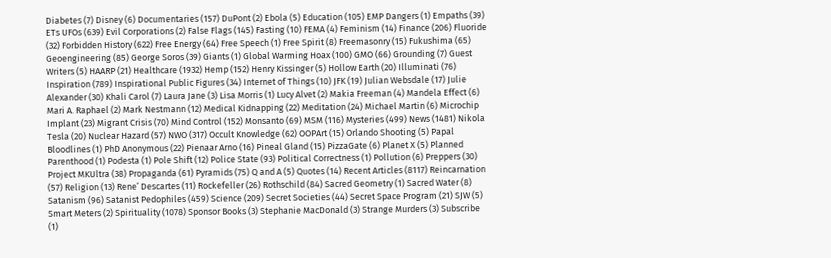Diabetes (7) Disney (6) Documentaries (157) DuPont (2) Ebola (5) Education (105) EMP Dangers (1) Empaths (39) ETs UFOs (639) Evil Corporations (2) False Flags (145) Fasting (10) FEMA (4) Feminism (14) Finance (206) Fluoride (32) Forbidden History (622) Free Energy (64) Free Speech (1) Free Spirit (8) Freemasonry (15) Fukushima (65) Geoengineering (85) George Soros (39) Giants (1) Global Warming Hoax (100) GMO (66) Grounding (7) Guest Writers (5) HAARP (21) Healthcare (1932) Hemp (152) Henry Kissinger (5) Hollow Earth (20) Illuminati (76) Inspiration (789) Inspirational Public Figures (34) Internet of Things (10) JFK (19) Julian Websdale (17) Julie Alexander (30) Khali Carol (7) Laura Jane (3) Lisa Morris (1) Lucy Alvet (2) Makia Freeman (4) Mandela Effect (6) Mari A. Raphael (2) Mark Nestmann (12) Medical Kidnapping (22) Meditation (24) Michael Martin (6) Microchip Implant (23) Migrant Crisis (70) Mind Control (152) Monsanto (69) MSM (116) Mysteries (499) News (1481) Nikola Tesla (20) Nuclear Hazard (57) NWO (317) Occult Knowledge (62) OOPArt (15) Orlando Shooting (5) Papal Bloodlines (1) PhD Anonymous (22) Pienaar Arno (16) Pineal Gland (15) PizzaGate (6) Planet X (5) Planned Parenthood (1) Podesta (1) Pole Shift (12) Police State (93) Political Correctness (1) Pollution (6) Preppers (30) Project MKUltra (38) Propaganda (61) Pyramids (75) Q and A (5) Quotes (14) Recent Articles (8117) Reincarnation (57) Religion (13) Rene’ Descartes (11) Rockefeller (26) Rothschild (84) Sacred Geometry (1) Sacred Water (8) Satanism (96) Satanist Pedophiles (459) Science (209) Secret Societies (44) Secret Space Program (21) SJW (5) Smart Meters (2) Spirituality (1078) Sponsor Books (3) Stephanie MacDonald (3) Strange Murders (3) Subscribe (1)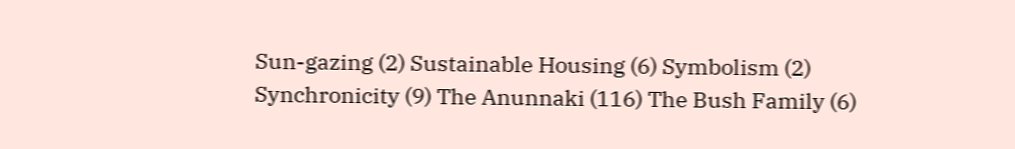Sun-gazing (2) Sustainable Housing (6) Symbolism (2) Synchronicity (9) The Anunnaki (116) The Bush Family (6)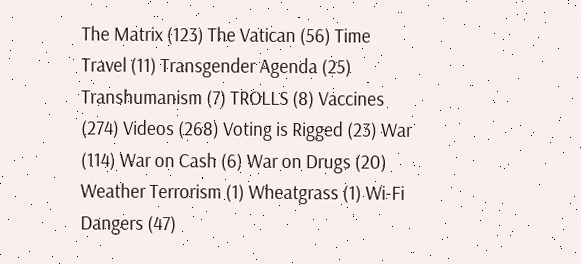The Matrix (123) The Vatican (56) Time Travel (11) Transgender Agenda (25) Transhumanism (7) TROLLS (8) Vaccines (274) Videos (268) Voting is Rigged (23) War (114) War on Cash (6) War on Drugs (20) Weather Terrorism (1) Wheatgrass (1) Wi-Fi Dangers (47)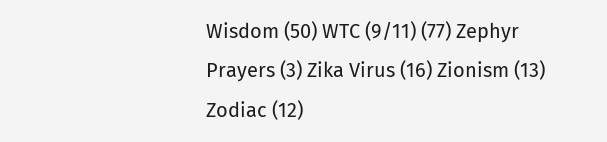Wisdom (50) WTC (9/11) (77) Zephyr Prayers (3) Zika Virus (16) Zionism (13) Zodiac (12)